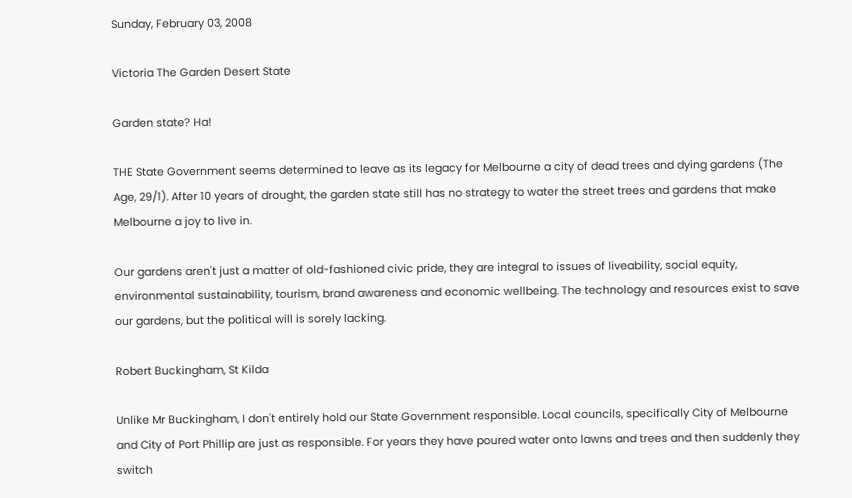Sunday, February 03, 2008

Victoria The Garden Desert State

Garden state? Ha!

THE State Government seems determined to leave as its legacy for Melbourne a city of dead trees and dying gardens (The Age, 29/1). After 10 years of drought, the garden state still has no strategy to water the street trees and gardens that make Melbourne a joy to live in.

Our gardens aren't just a matter of old-fashioned civic pride, they are integral to issues of liveability, social equity, environmental sustainability, tourism, brand awareness and economic wellbeing. The technology and resources exist to save our gardens, but the political will is sorely lacking.

Robert Buckingham, St Kilda

Unlike Mr Buckingham, I don't entirely hold our State Government responsible. Local councils, specifically City of Melbourne and City of Port Phillip are just as responsible. For years they have poured water onto lawns and trees and then suddenly they switch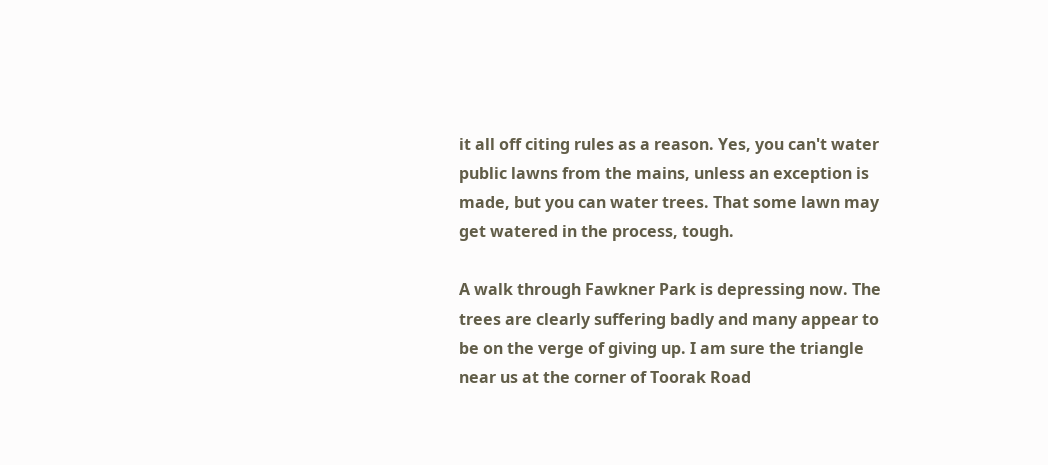it all off citing rules as a reason. Yes, you can't water public lawns from the mains, unless an exception is made, but you can water trees. That some lawn may get watered in the process, tough.

A walk through Fawkner Park is depressing now. The trees are clearly suffering badly and many appear to be on the verge of giving up. I am sure the triangle near us at the corner of Toorak Road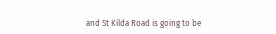and St Kilda Road is going to be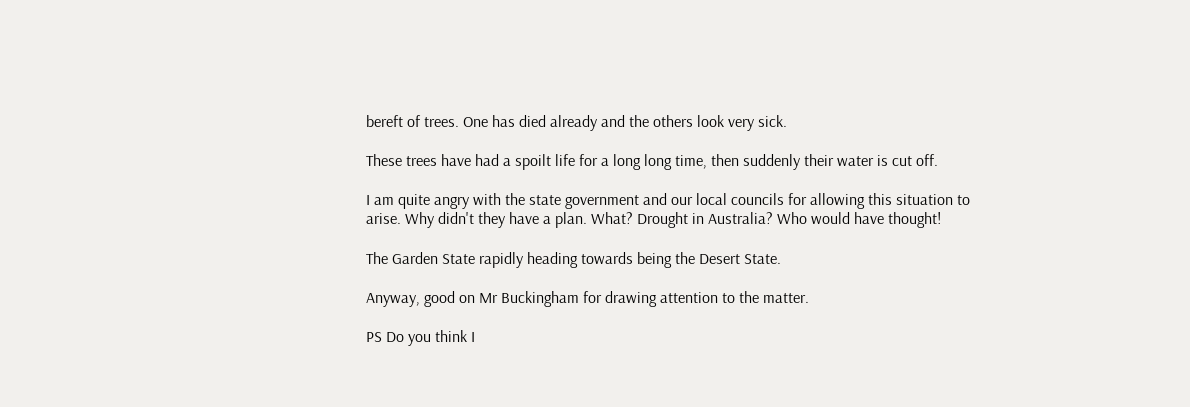bereft of trees. One has died already and the others look very sick.

These trees have had a spoilt life for a long long time, then suddenly their water is cut off.

I am quite angry with the state government and our local councils for allowing this situation to arise. Why didn't they have a plan. What? Drought in Australia? Who would have thought!

The Garden State rapidly heading towards being the Desert State.

Anyway, good on Mr Buckingham for drawing attention to the matter.

PS Do you think I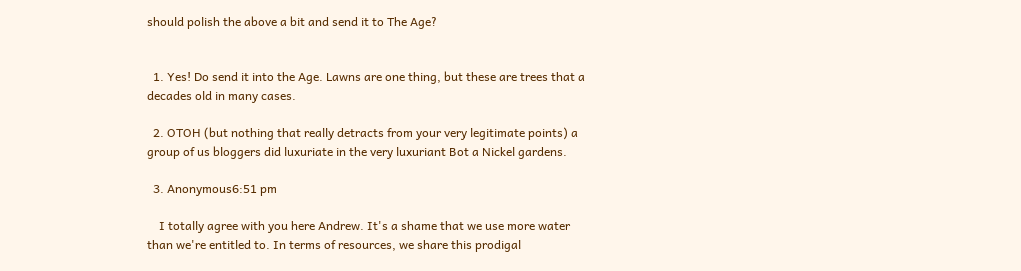should polish the above a bit and send it to The Age?


  1. Yes! Do send it into the Age. Lawns are one thing, but these are trees that a decades old in many cases.

  2. OTOH (but nothing that really detracts from your very legitimate points) a group of us bloggers did luxuriate in the very luxuriant Bot a Nickel gardens.

  3. Anonymous6:51 pm

    I totally agree with you here Andrew. It's a shame that we use more water than we're entitled to. In terms of resources, we share this prodigal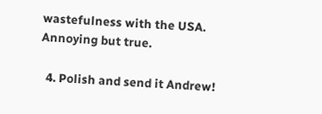wastefulness with the USA. Annoying but true.

  4. Polish and send it Andrew!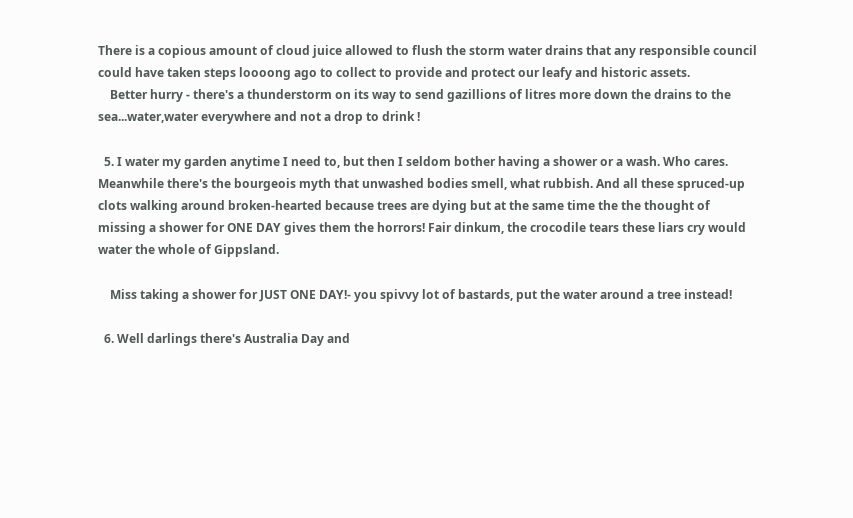There is a copious amount of cloud juice allowed to flush the storm water drains that any responsible council could have taken steps loooong ago to collect to provide and protect our leafy and historic assets.
    Better hurry - there's a thunderstorm on its way to send gazillions of litres more down the drains to the sea...water,water everywhere and not a drop to drink !

  5. I water my garden anytime I need to, but then I seldom bother having a shower or a wash. Who cares. Meanwhile there's the bourgeois myth that unwashed bodies smell, what rubbish. And all these spruced-up clots walking around broken-hearted because trees are dying but at the same time the the thought of missing a shower for ONE DAY gives them the horrors! Fair dinkum, the crocodile tears these liars cry would water the whole of Gippsland.

    Miss taking a shower for JUST ONE DAY!- you spivvy lot of bastards, put the water around a tree instead!

  6. Well darlings there's Australia Day and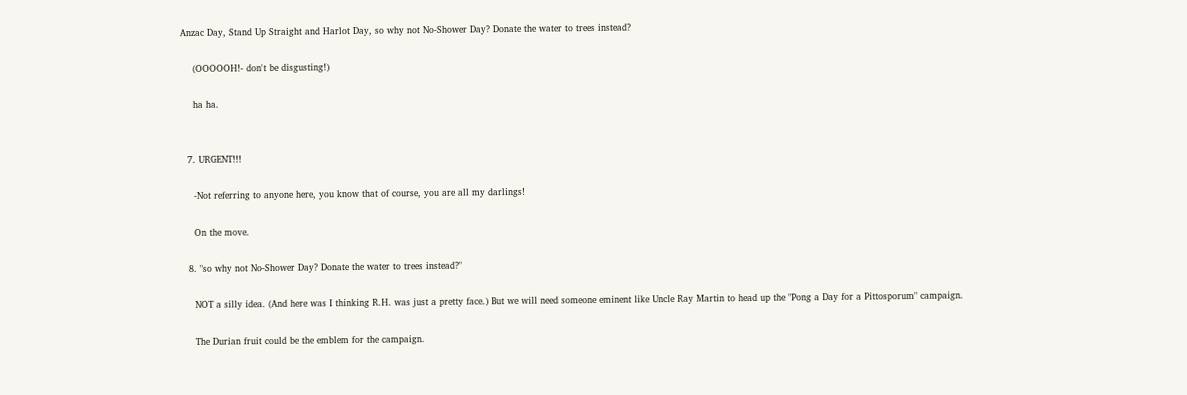Anzac Day, Stand Up Straight and Harlot Day, so why not No-Shower Day? Donate the water to trees instead?

    (OOOOOH!- don't be disgusting!)

    ha ha.


  7. URGENT!!!

    -Not referring to anyone here, you know that of course, you are all my darlings!

    On the move.

  8. "so why not No-Shower Day? Donate the water to trees instead?"

    NOT a silly idea. (And here was I thinking R.H. was just a pretty face.) But we will need someone eminent like Uncle Ray Martin to head up the "Pong a Day for a Pittosporum" campaign.

    The Durian fruit could be the emblem for the campaign.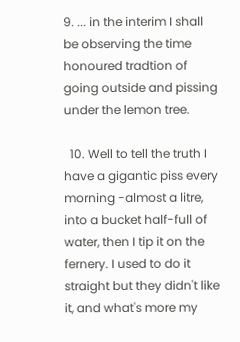9. ... in the interim I shall be observing the time honoured tradtion of going outside and pissing under the lemon tree.

  10. Well to tell the truth I have a gigantic piss every morning -almost a litre, into a bucket half-full of water, then I tip it on the fernery. I used to do it straight but they didn't like it, and what's more my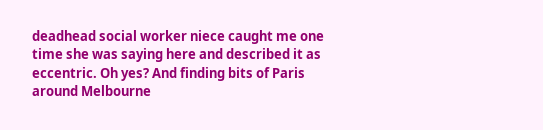deadhead social worker niece caught me one time she was saying here and described it as eccentric. Oh yes? And finding bits of Paris around Melbourne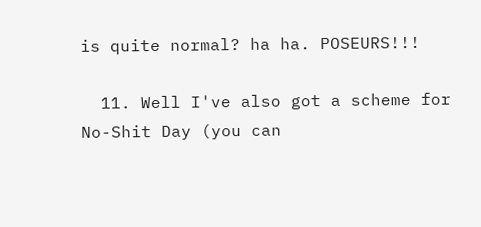is quite normal? ha ha. POSEURS!!!

  11. Well I've also got a scheme for No-Shit Day (you can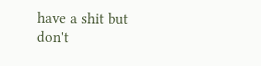have a shit but don't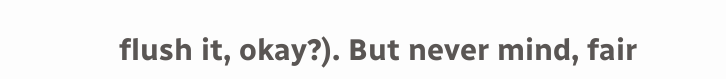flush it, okay?). But never mind, fair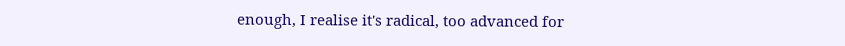enough, I realise it's radical, too advanced for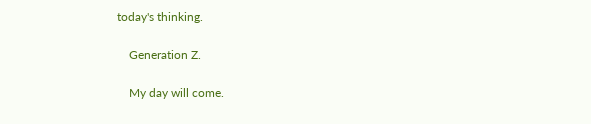today's thinking.

    Generation Z.

    My day will come.